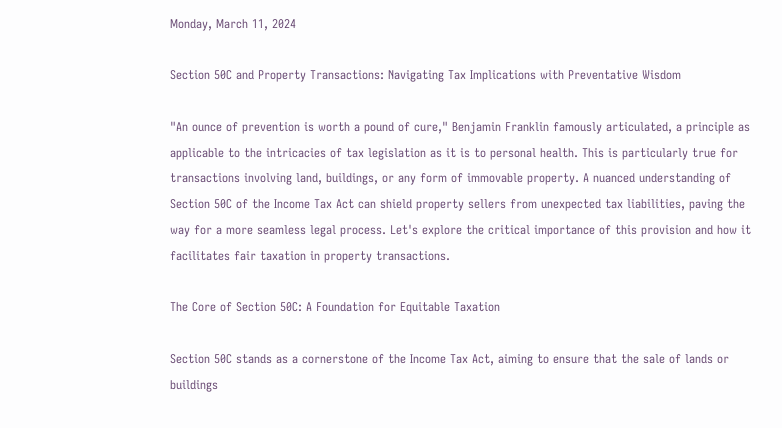Monday, March 11, 2024

Section 50C and Property Transactions: Navigating Tax Implications with Preventative Wisdom

"An ounce of prevention is worth a pound of cure," Benjamin Franklin famously articulated, a principle as applicable to the intricacies of tax legislation as it is to personal health. This is particularly true for transactions involving land, buildings, or any form of immovable property. A nuanced understanding of Section 50C of the Income Tax Act can shield property sellers from unexpected tax liabilities, paving the way for a more seamless legal process. Let's explore the critical importance of this provision and how it facilitates fair taxation in property transactions.

The Core of Section 50C: A Foundation for Equitable Taxation

Section 50C stands as a cornerstone of the Income Tax Act, aiming to ensure that the sale of lands or buildings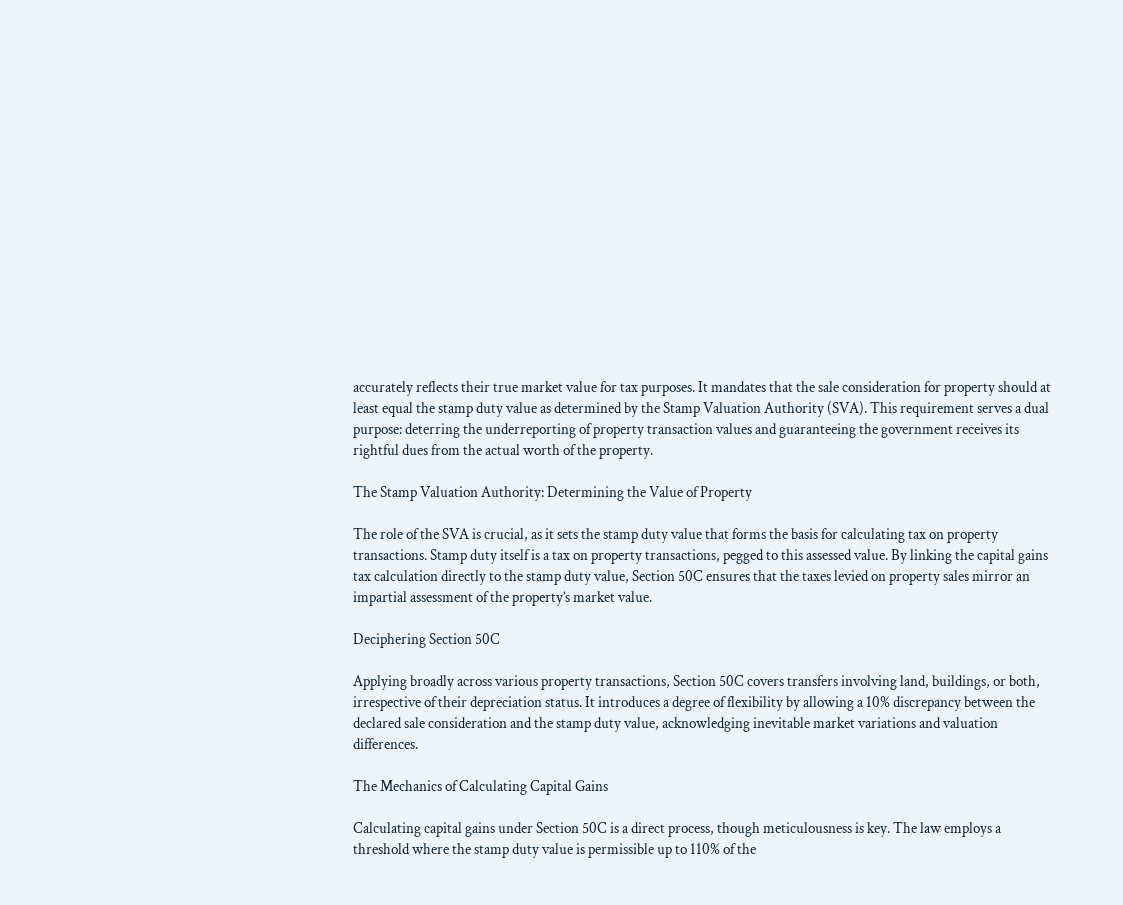accurately reflects their true market value for tax purposes. It mandates that the sale consideration for property should at least equal the stamp duty value as determined by the Stamp Valuation Authority (SVA). This requirement serves a dual purpose: deterring the underreporting of property transaction values and guaranteeing the government receives its rightful dues from the actual worth of the property.

The Stamp Valuation Authority: Determining the Value of Property

The role of the SVA is crucial, as it sets the stamp duty value that forms the basis for calculating tax on property transactions. Stamp duty itself is a tax on property transactions, pegged to this assessed value. By linking the capital gains tax calculation directly to the stamp duty value, Section 50C ensures that the taxes levied on property sales mirror an impartial assessment of the property’s market value.

Deciphering Section 50C

Applying broadly across various property transactions, Section 50C covers transfers involving land, buildings, or both, irrespective of their depreciation status. It introduces a degree of flexibility by allowing a 10% discrepancy between the declared sale consideration and the stamp duty value, acknowledging inevitable market variations and valuation differences.

The Mechanics of Calculating Capital Gains

Calculating capital gains under Section 50C is a direct process, though meticulousness is key. The law employs a threshold where the stamp duty value is permissible up to 110% of the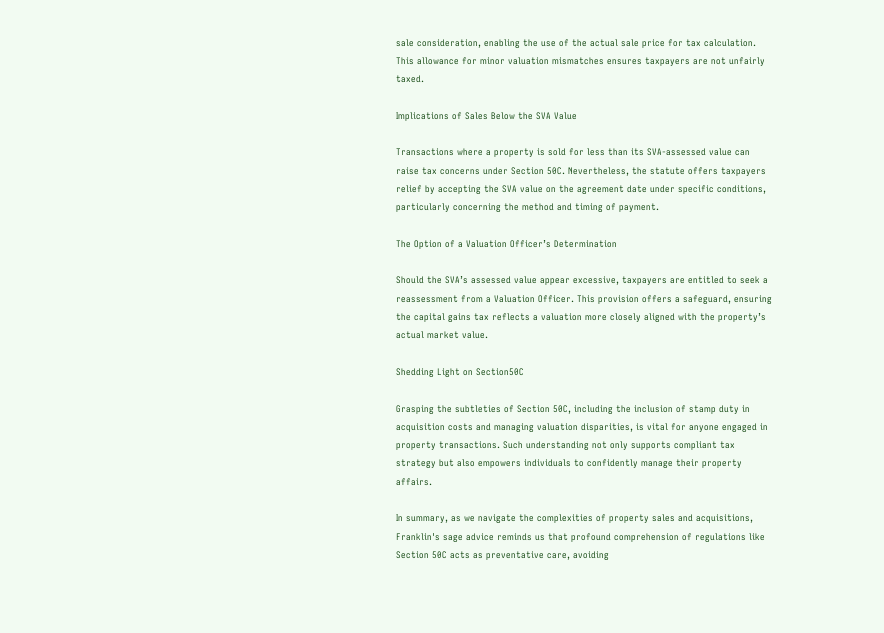sale consideration, enabling the use of the actual sale price for tax calculation. This allowance for minor valuation mismatches ensures taxpayers are not unfairly taxed.

Implications of Sales Below the SVA Value

Transactions where a property is sold for less than its SVA-assessed value can raise tax concerns under Section 50C. Nevertheless, the statute offers taxpayers relief by accepting the SVA value on the agreement date under specific conditions, particularly concerning the method and timing of payment.

The Option of a Valuation Officer’s Determination

Should the SVA’s assessed value appear excessive, taxpayers are entitled to seek a reassessment from a Valuation Officer. This provision offers a safeguard, ensuring the capital gains tax reflects a valuation more closely aligned with the property’s actual market value.

Shedding Light on Section50C

Grasping the subtleties of Section 50C, including the inclusion of stamp duty in acquisition costs and managing valuation disparities, is vital for anyone engaged in property transactions. Such understanding not only supports compliant tax strategy but also empowers individuals to confidently manage their property affairs.

In summary, as we navigate the complexities of property sales and acquisitions, Franklin's sage advice reminds us that profound comprehension of regulations like Section 50C acts as preventative care, avoiding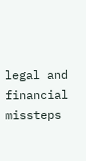legal and financial missteps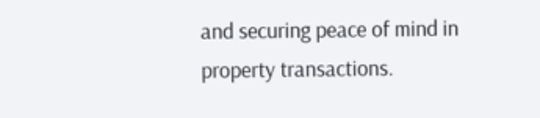and securing peace of mind in property transactions.